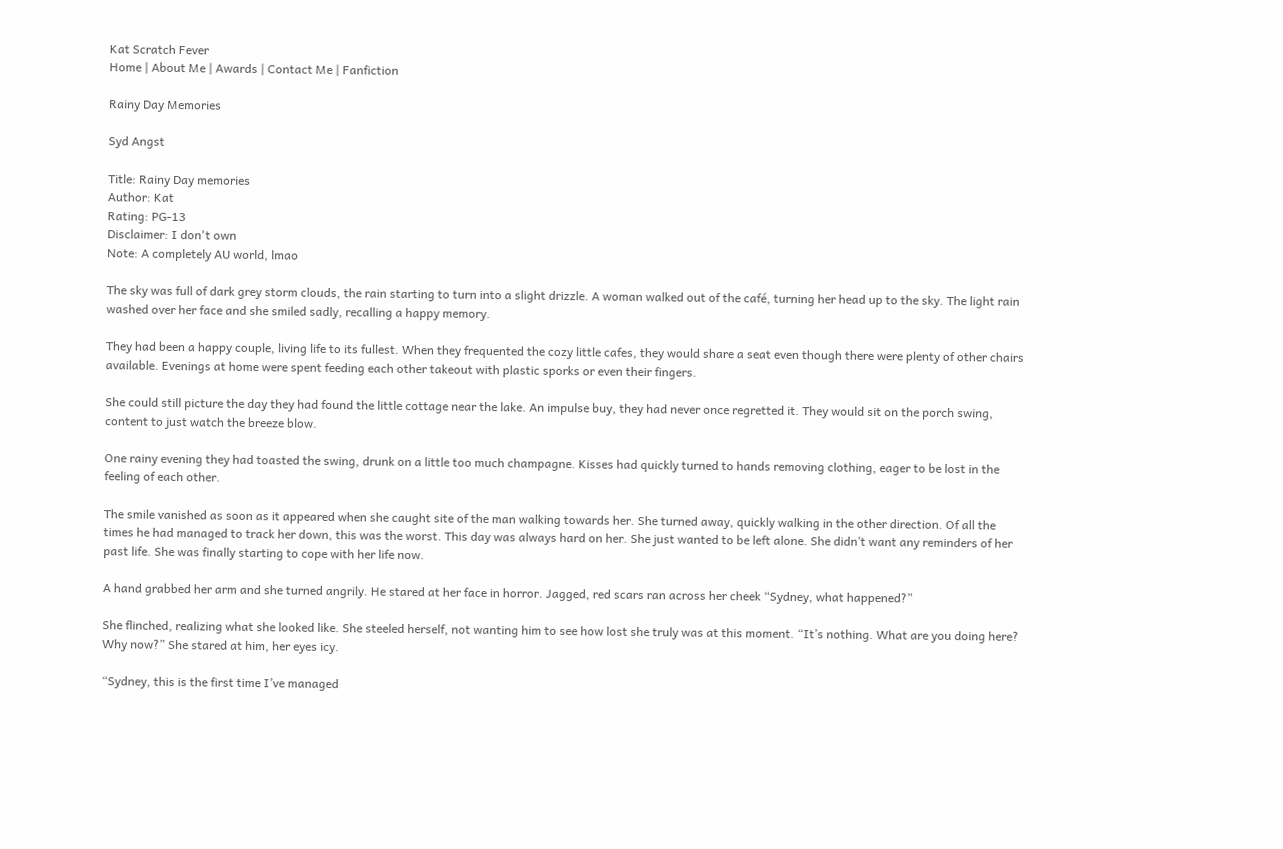Kat Scratch Fever
Home | About Me | Awards | Contact Me | Fanfiction

Rainy Day Memories

Syd Angst

Title: Rainy Day memories
Author: Kat
Rating: PG-13
Disclaimer: I don't own
Note: A completely AU world, lmao

The sky was full of dark grey storm clouds, the rain starting to turn into a slight drizzle. A woman walked out of the café, turning her head up to the sky. The light rain washed over her face and she smiled sadly, recalling a happy memory.

They had been a happy couple, living life to its fullest. When they frequented the cozy little cafes, they would share a seat even though there were plenty of other chairs available. Evenings at home were spent feeding each other takeout with plastic sporks or even their fingers.

She could still picture the day they had found the little cottage near the lake. An impulse buy, they had never once regretted it. They would sit on the porch swing, content to just watch the breeze blow.

One rainy evening they had toasted the swing, drunk on a little too much champagne. Kisses had quickly turned to hands removing clothing, eager to be lost in the feeling of each other.

The smile vanished as soon as it appeared when she caught site of the man walking towards her. She turned away, quickly walking in the other direction. Of all the times he had managed to track her down, this was the worst. This day was always hard on her. She just wanted to be left alone. She didn’t want any reminders of her past life. She was finally starting to cope with her life now.

A hand grabbed her arm and she turned angrily. He stared at her face in horror. Jagged, red scars ran across her cheek “Sydney, what happened?”

She flinched, realizing what she looked like. She steeled herself, not wanting him to see how lost she truly was at this moment. “It’s nothing. What are you doing here? Why now?” She stared at him, her eyes icy.

“Sydney, this is the first time I’ve managed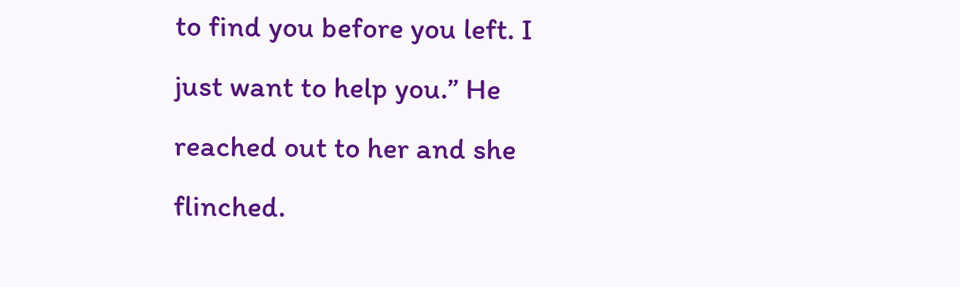to find you before you left. I just want to help you.” He reached out to her and she flinched.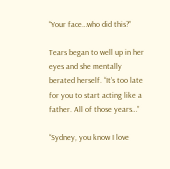“Your face…who did this?”

Tears began to well up in her eyes and she mentally berated herself. “It’s too late for you to start acting like a father. All of those years…”

“Sydney, you know I love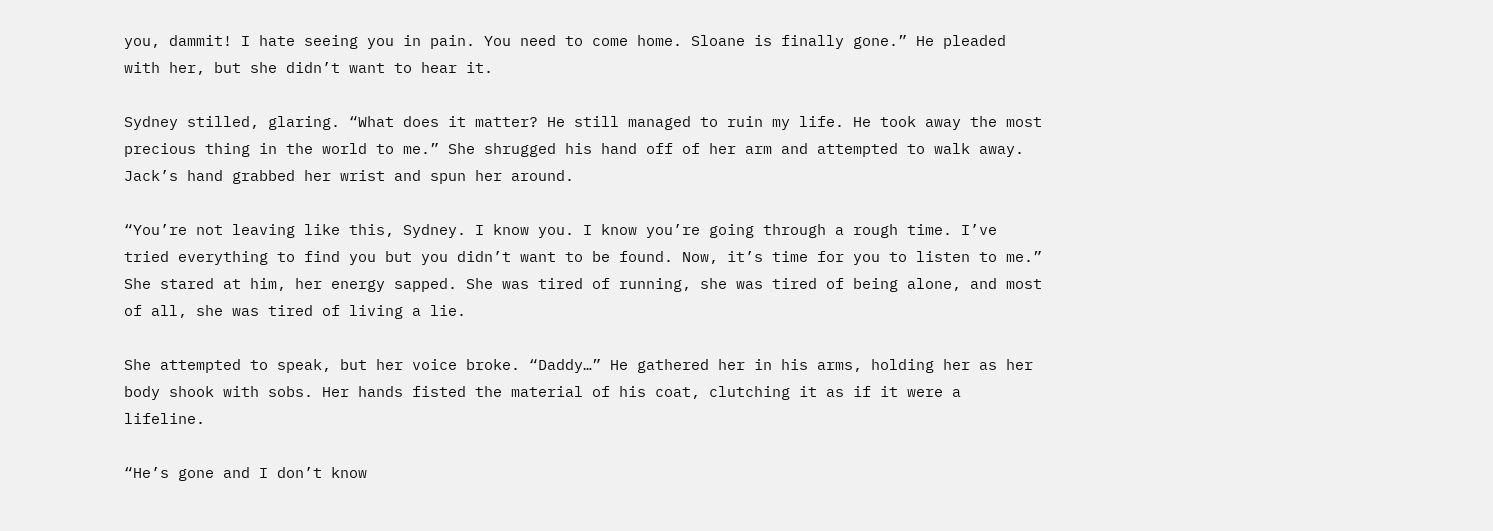you, dammit! I hate seeing you in pain. You need to come home. Sloane is finally gone.” He pleaded with her, but she didn’t want to hear it.

Sydney stilled, glaring. “What does it matter? He still managed to ruin my life. He took away the most precious thing in the world to me.” She shrugged his hand off of her arm and attempted to walk away. Jack’s hand grabbed her wrist and spun her around.

“You’re not leaving like this, Sydney. I know you. I know you’re going through a rough time. I’ve tried everything to find you but you didn’t want to be found. Now, it’s time for you to listen to me.” She stared at him, her energy sapped. She was tired of running, she was tired of being alone, and most of all, she was tired of living a lie.

She attempted to speak, but her voice broke. “Daddy…” He gathered her in his arms, holding her as her body shook with sobs. Her hands fisted the material of his coat, clutching it as if it were a lifeline.

“He’s gone and I don’t know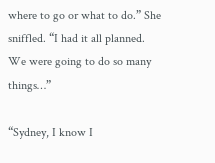where to go or what to do.” She sniffled. “I had it all planned. We were going to do so many things…”

“Sydney, I know I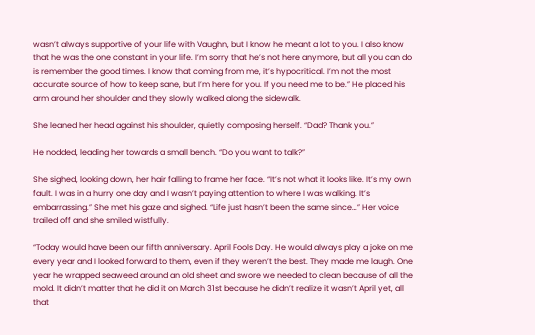wasn’t always supportive of your life with Vaughn, but I know he meant a lot to you. I also know that he was the one constant in your life. I’m sorry that he’s not here anymore, but all you can do is remember the good times. I know that coming from me, it’s hypocritical. I’m not the most accurate source of how to keep sane, but I’m here for you. If you need me to be.” He placed his arm around her shoulder and they slowly walked along the sidewalk.

She leaned her head against his shoulder, quietly composing herself. “Dad? Thank you.”

He nodded, leading her towards a small bench. “Do you want to talk?”

She sighed, looking down, her hair falling to frame her face. “It’s not what it looks like. It’s my own fault. I was in a hurry one day and I wasn’t paying attention to where I was walking. It’s embarrassing.” She met his gaze and sighed. “Life just hasn’t been the same since…” Her voice trailed off and she smiled wistfully.

“Today would have been our fifth anniversary. April Fools Day. He would always play a joke on me every year and I looked forward to them, even if they weren’t the best. They made me laugh. One year he wrapped seaweed around an old sheet and swore we needed to clean because of all the mold. It didn’t matter that he did it on March 31st because he didn’t realize it wasn’t April yet, all that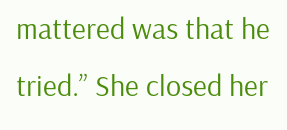mattered was that he tried.” She closed her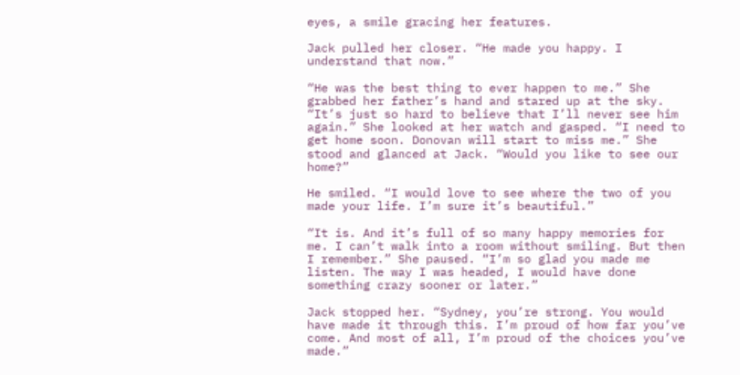eyes, a smile gracing her features.

Jack pulled her closer. “He made you happy. I understand that now.”

“He was the best thing to ever happen to me.” She grabbed her father’s hand and stared up at the sky. “It’s just so hard to believe that I’ll never see him again.” She looked at her watch and gasped. “I need to get home soon. Donovan will start to miss me.” She stood and glanced at Jack. “Would you like to see our home?”

He smiled. “I would love to see where the two of you made your life. I’m sure it’s beautiful.”

“It is. And it’s full of so many happy memories for me. I can’t walk into a room without smiling. But then I remember.” She paused. “I’m so glad you made me listen. The way I was headed, I would have done something crazy sooner or later.”

Jack stopped her. “Sydney, you’re strong. You would have made it through this. I’m proud of how far you’ve come. And most of all, I’m proud of the choices you’ve made.”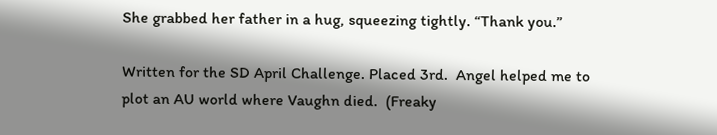She grabbed her father in a hug, squeezing tightly. “Thank you.”

Written for the SD April Challenge. Placed 3rd.  Angel helped me to plot an AU world where Vaughn died.  (Freaky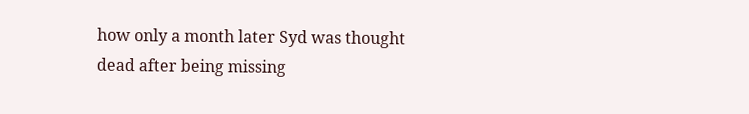how only a month later Syd was thought dead after being missing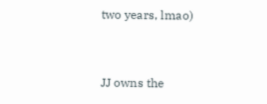two years, lmao)


JJ owns the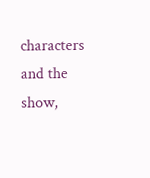characters and the show,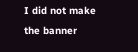I did not make the banner